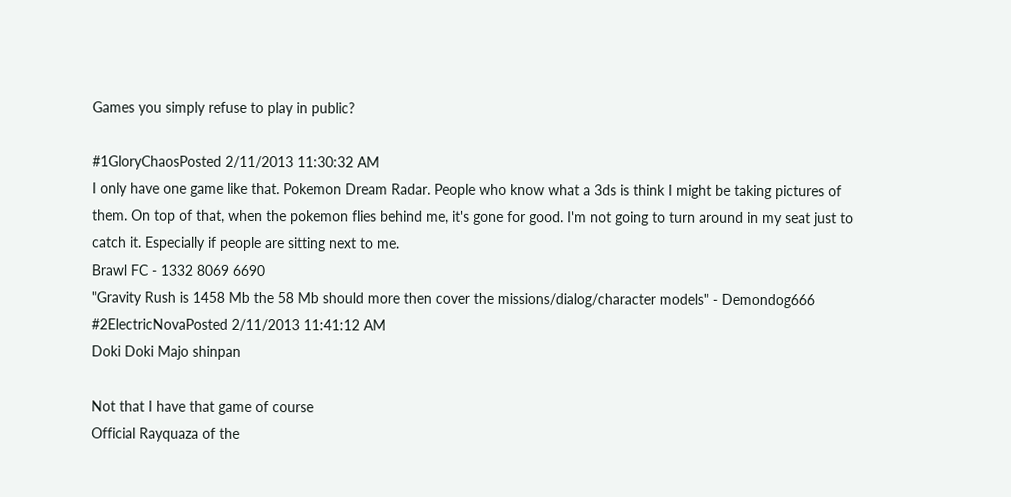Games you simply refuse to play in public?

#1GloryChaosPosted 2/11/2013 11:30:32 AM
I only have one game like that. Pokemon Dream Radar. People who know what a 3ds is think I might be taking pictures of them. On top of that, when the pokemon flies behind me, it's gone for good. I'm not going to turn around in my seat just to catch it. Especially if people are sitting next to me.
Brawl FC - 1332 8069 6690
"Gravity Rush is 1458 Mb the 58 Mb should more then cover the missions/dialog/character models" - Demondog666
#2ElectricNovaPosted 2/11/2013 11:41:12 AM
Doki Doki Majo shinpan

Not that I have that game of course
Official Rayquaza of the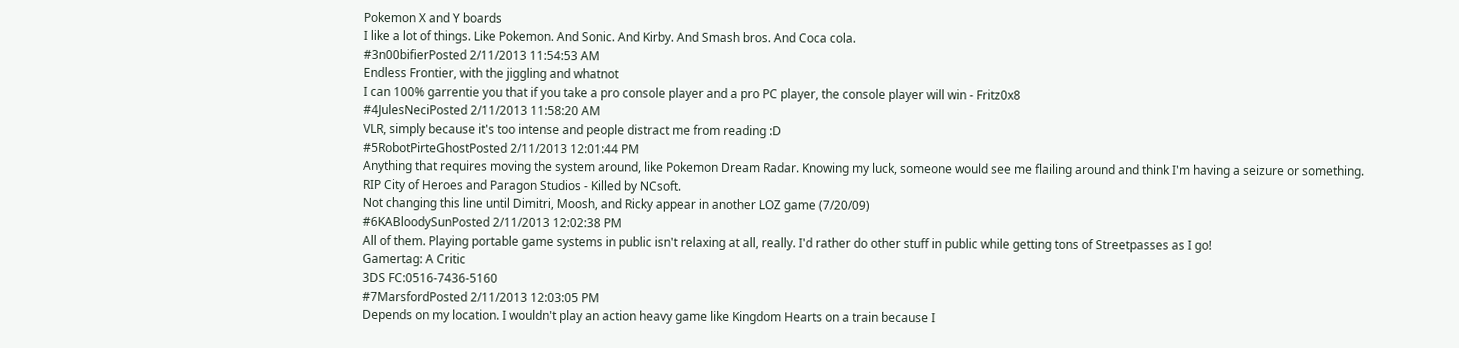Pokemon X and Y boards
I like a lot of things. Like Pokemon. And Sonic. And Kirby. And Smash bros. And Coca cola.
#3n00bifierPosted 2/11/2013 11:54:53 AM
Endless Frontier, with the jiggling and whatnot
I can 100% garrentie you that if you take a pro console player and a pro PC player, the console player will win - Fritz0x8
#4JulesNeciPosted 2/11/2013 11:58:20 AM
VLR, simply because it's too intense and people distract me from reading :D
#5RobotPirteGhostPosted 2/11/2013 12:01:44 PM
Anything that requires moving the system around, like Pokemon Dream Radar. Knowing my luck, someone would see me flailing around and think I'm having a seizure or something.
RIP City of Heroes and Paragon Studios - Killed by NCsoft.
Not changing this line until Dimitri, Moosh, and Ricky appear in another LOZ game (7/20/09)
#6KABloodySunPosted 2/11/2013 12:02:38 PM
All of them. Playing portable game systems in public isn't relaxing at all, really. I'd rather do other stuff in public while getting tons of Streetpasses as I go!
Gamertag: A Critic
3DS FC:0516-7436-5160
#7MarsfordPosted 2/11/2013 12:03:05 PM
Depends on my location. I wouldn't play an action heavy game like Kingdom Hearts on a train because I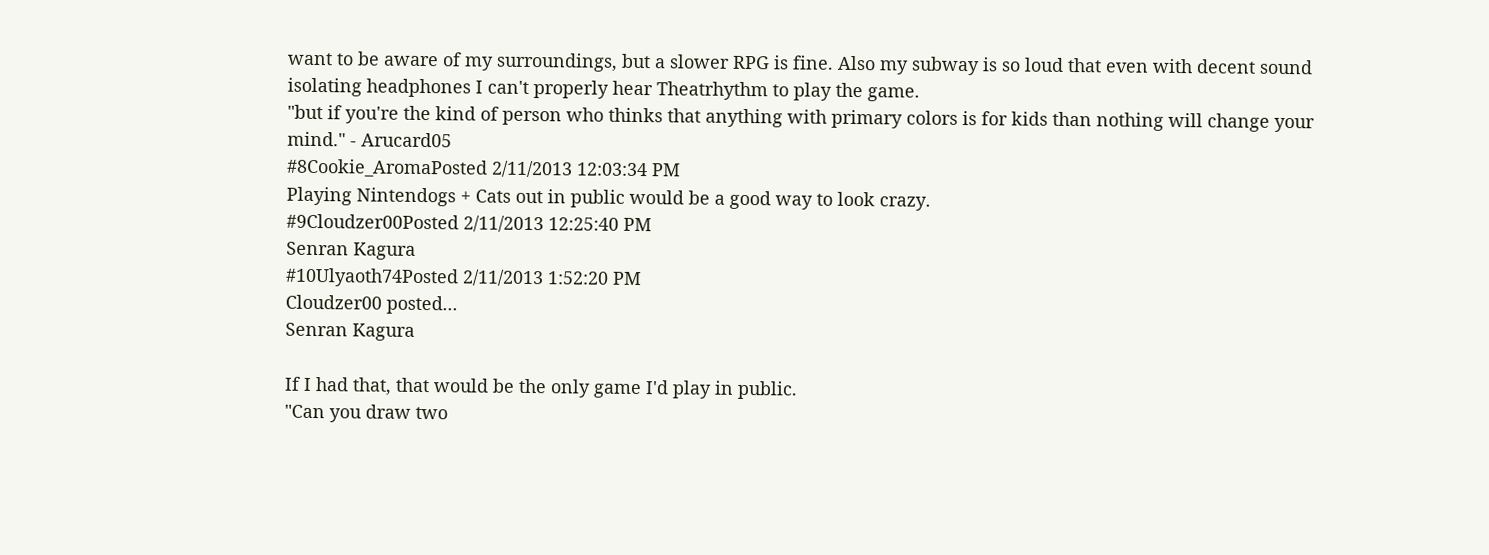want to be aware of my surroundings, but a slower RPG is fine. Also my subway is so loud that even with decent sound isolating headphones I can't properly hear Theatrhythm to play the game.
"but if you're the kind of person who thinks that anything with primary colors is for kids than nothing will change your mind." - Arucard05
#8Cookie_AromaPosted 2/11/2013 12:03:34 PM
Playing Nintendogs + Cats out in public would be a good way to look crazy.
#9Cloudzer00Posted 2/11/2013 12:25:40 PM
Senran Kagura
#10Ulyaoth74Posted 2/11/2013 1:52:20 PM
Cloudzer00 posted...
Senran Kagura

If I had that, that would be the only game I'd play in public.
"Can you draw two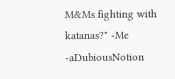M&Ms fighting with katanas?" -Me -aDubiousNotion